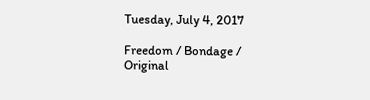Tuesday, July 4, 2017

Freedom / Bondage / Original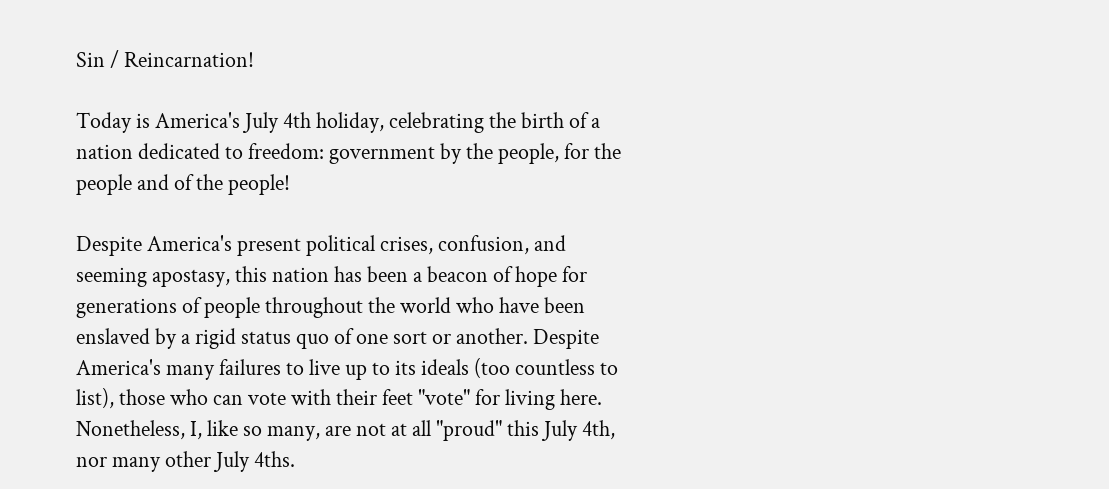Sin / Reincarnation!

Today is America's July 4th holiday, celebrating the birth of a nation dedicated to freedom: government by the people, for the people and of the people!

Despite America's present political crises, confusion, and seeming apostasy, this nation has been a beacon of hope for generations of people throughout the world who have been enslaved by a rigid status quo of one sort or another. Despite America's many failures to live up to its ideals (too countless to list), those who can vote with their feet "vote" for living here. Nonetheless, I, like so many, are not at all "proud" this July 4th, nor many other July 4ths.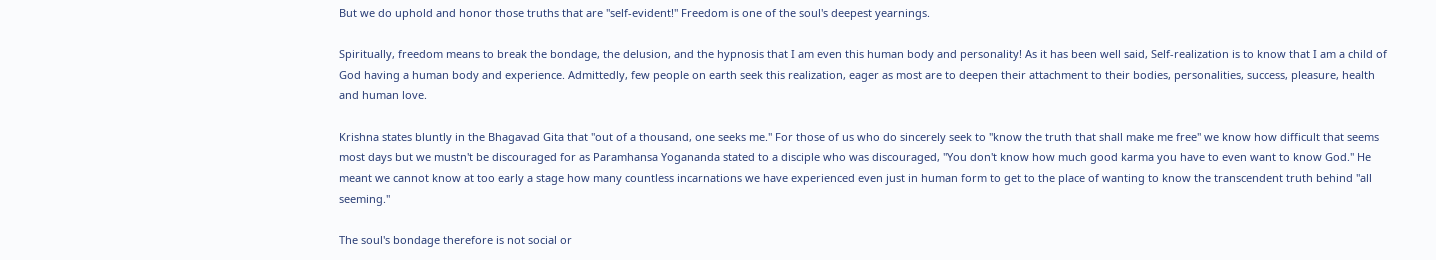But we do uphold and honor those truths that are "self-evident!" Freedom is one of the soul's deepest yearnings.

Spiritually, freedom means to break the bondage, the delusion, and the hypnosis that I am even this human body and personality! As it has been well said, Self-realization is to know that I am a child of God having a human body and experience. Admittedly, few people on earth seek this realization, eager as most are to deepen their attachment to their bodies, personalities, success, pleasure, health and human love.

Krishna states bluntly in the Bhagavad Gita that "out of a thousand, one seeks me." For those of us who do sincerely seek to "know the truth that shall make me free" we know how difficult that seems most days but we mustn't be discouraged for as Paramhansa Yogananda stated to a disciple who was discouraged, "You don't know how much good karma you have to even want to know God." He meant we cannot know at too early a stage how many countless incarnations we have experienced even just in human form to get to the place of wanting to know the transcendent truth behind "all seeming."

The soul's bondage therefore is not social or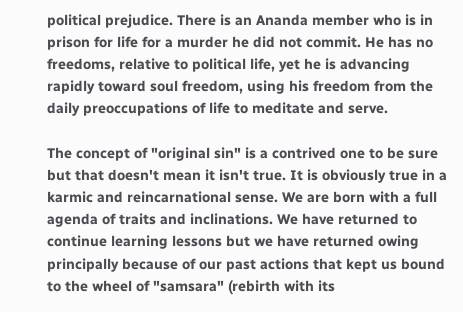political prejudice. There is an Ananda member who is in prison for life for a murder he did not commit. He has no freedoms, relative to political life, yet he is advancing rapidly toward soul freedom, using his freedom from the daily preoccupations of life to meditate and serve.

The concept of "original sin" is a contrived one to be sure but that doesn't mean it isn't true. It is obviously true in a karmic and reincarnational sense. We are born with a full agenda of traits and inclinations. We have returned to continue learning lessons but we have returned owing principally because of our past actions that kept us bound to the wheel of "samsara" (rebirth with its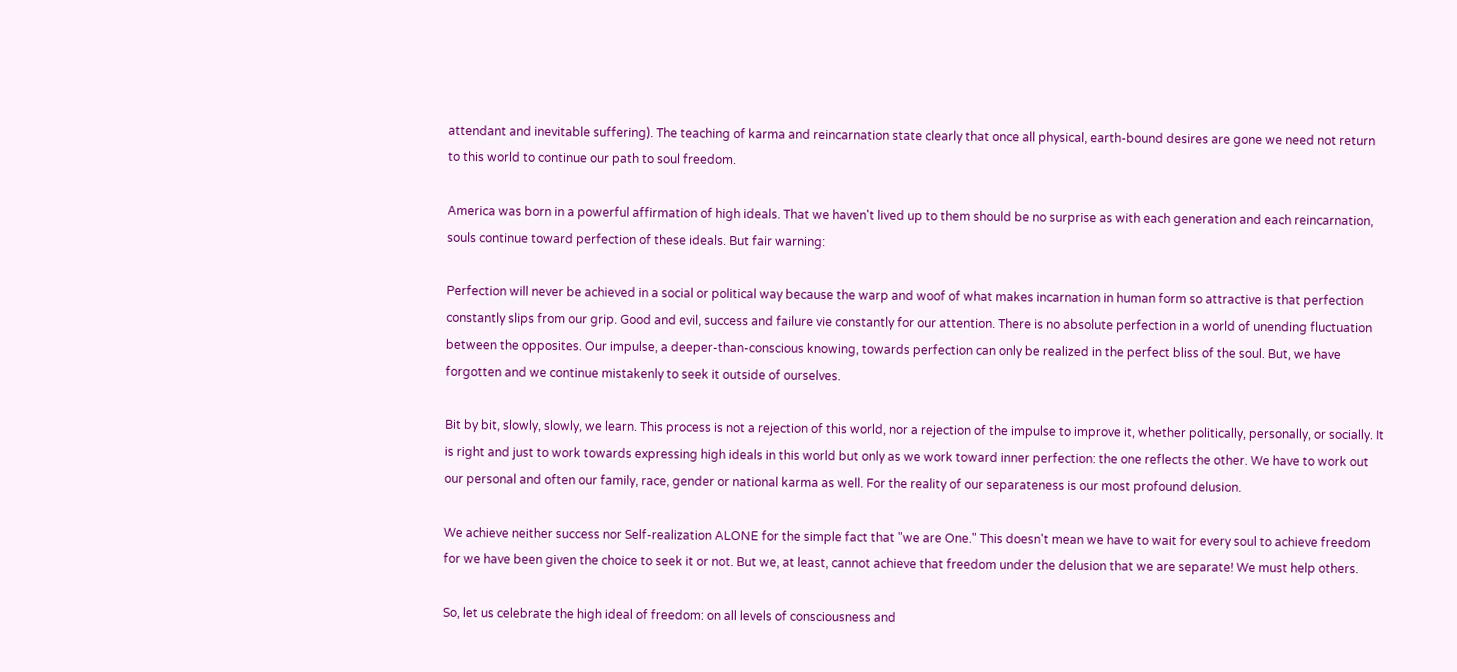attendant and inevitable suffering). The teaching of karma and reincarnation state clearly that once all physical, earth-bound desires are gone we need not return to this world to continue our path to soul freedom.

America was born in a powerful affirmation of high ideals. That we haven't lived up to them should be no surprise as with each generation and each reincarnation, souls continue toward perfection of these ideals. But fair warning:

Perfection will never be achieved in a social or political way because the warp and woof of what makes incarnation in human form so attractive is that perfection constantly slips from our grip. Good and evil, success and failure vie constantly for our attention. There is no absolute perfection in a world of unending fluctuation between the opposites. Our impulse, a deeper-than-conscious knowing, towards perfection can only be realized in the perfect bliss of the soul. But, we have forgotten and we continue mistakenly to seek it outside of ourselves.

Bit by bit, slowly, slowly, we learn. This process is not a rejection of this world, nor a rejection of the impulse to improve it, whether politically, personally, or socially. It is right and just to work towards expressing high ideals in this world but only as we work toward inner perfection: the one reflects the other. We have to work out our personal and often our family, race, gender or national karma as well. For the reality of our separateness is our most profound delusion.

We achieve neither success nor Self-realization ALONE for the simple fact that "we are One." This doesn't mean we have to wait for every soul to achieve freedom for we have been given the choice to seek it or not. But we, at least, cannot achieve that freedom under the delusion that we are separate! We must help others.

So, let us celebrate the high ideal of freedom: on all levels of consciousness and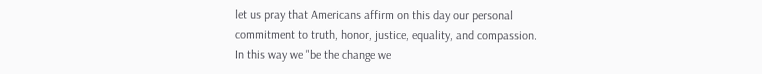let us pray that Americans affirm on this day our personal commitment to truth, honor, justice, equality, and compassion. In this way we "be the change we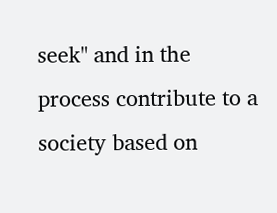seek" and in the process contribute to a society based on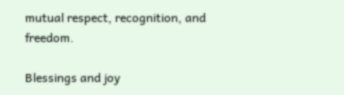mutual respect, recognition, and freedom.

Blessings and joy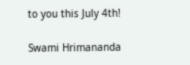to you this July 4th!

Swami Hrimananda